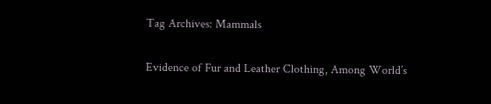Tag Archives: Mammals

Evidence of Fur and Leather Clothing, Among World’s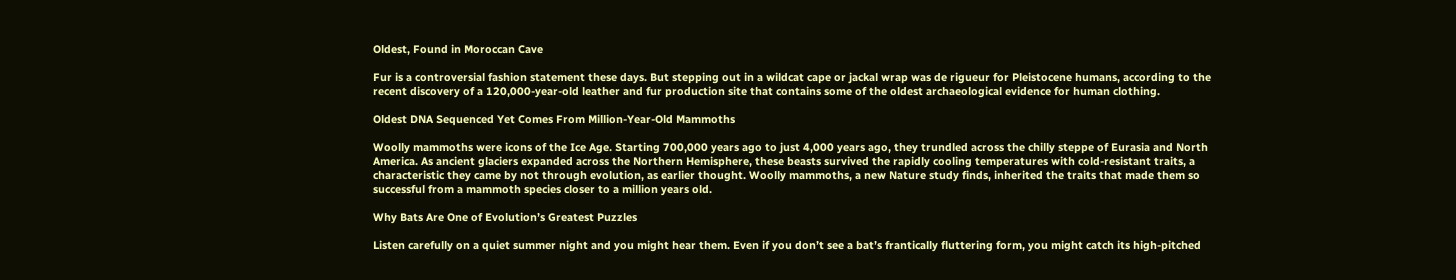Oldest, Found in Moroccan Cave

Fur is a controversial fashion statement these days. But stepping out in a wildcat cape or jackal wrap was de rigueur for Pleistocene humans, according to the recent discovery of a 120,000-year-old leather and fur production site that contains some of the oldest archaeological evidence for human clothing.

Oldest DNA Sequenced Yet Comes From Million-Year-Old Mammoths

Woolly mammoths were icons of the Ice Age. Starting 700,000 years ago to just 4,000 years ago, they trundled across the chilly steppe of Eurasia and North America. As ancient glaciers expanded across the Northern Hemisphere, these beasts survived the rapidly cooling temperatures with cold-resistant traits, a characteristic they came by not through evolution, as earlier thought. Woolly mammoths, a new Nature study finds, inherited the traits that made them so successful from a mammoth species closer to a million years old.

Why Bats Are One of Evolution’s Greatest Puzzles

Listen carefully on a quiet summer night and you might hear them. Even if you don’t see a bat’s frantically fluttering form, you might catch its high-pitched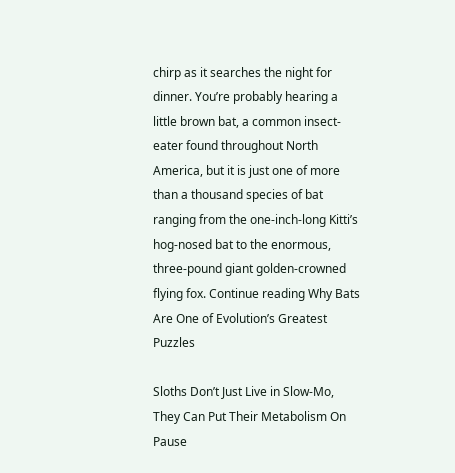chirp as it searches the night for dinner. You’re probably hearing a little brown bat, a common insect-eater found throughout North America, but it is just one of more than a thousand species of bat ranging from the one-inch-long Kitti’s hog-nosed bat to the enormous, three-pound giant golden-crowned flying fox. Continue reading Why Bats Are One of Evolution’s Greatest Puzzles

Sloths Don’t Just Live in Slow-Mo, They Can Put Their Metabolism On Pause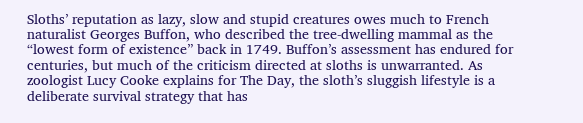Sloths’ reputation as lazy, slow and stupid creatures owes much to French naturalist Georges Buffon, who described the tree-dwelling mammal as the “lowest form of existence” back in 1749. Buffon’s assessment has endured for centuries, but much of the criticism directed at sloths is unwarranted. As zoologist Lucy Cooke explains for The Day, the sloth’s sluggish lifestyle is a deliberate survival strategy that has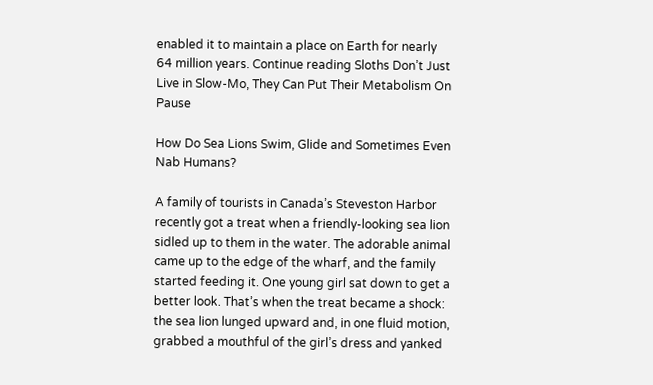enabled it to maintain a place on Earth for nearly 64 million years. Continue reading Sloths Don’t Just Live in Slow-Mo, They Can Put Their Metabolism On Pause

How Do Sea Lions Swim, Glide and Sometimes Even Nab Humans?

A family of tourists in Canada’s Steveston Harbor recently got a treat when a friendly-looking sea lion sidled up to them in the water. The adorable animal came up to the edge of the wharf, and the family started feeding it. One young girl sat down to get a better look. That’s when the treat became a shock: the sea lion lunged upward and, in one fluid motion, grabbed a mouthful of the girl’s dress and yanked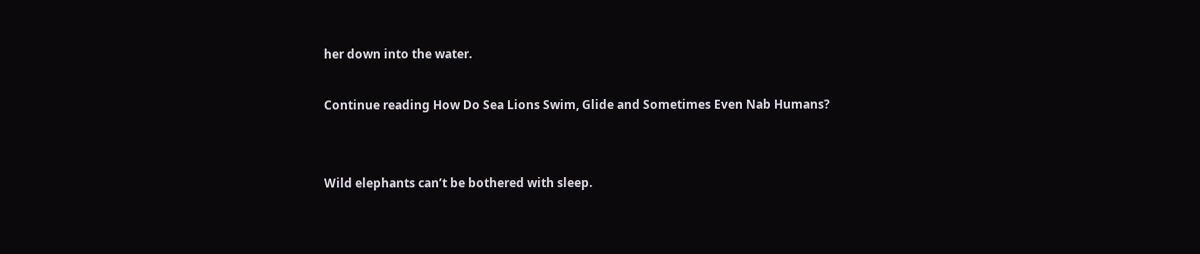her down into the water.

Continue reading How Do Sea Lions Swim, Glide and Sometimes Even Nab Humans?


Wild elephants can’t be bothered with sleep.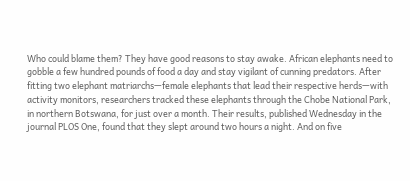Who could blame them? They have good reasons to stay awake. African elephants need to gobble a few hundred pounds of food a day and stay vigilant of cunning predators. After fitting two elephant matriarchs—female elephants that lead their respective herds—with activity monitors, researchers tracked these elephants through the Chobe National Park, in northern Botswana, for just over a month. Their results, published Wednesday in the journal PLOS One, found that they slept around two hours a night. And on five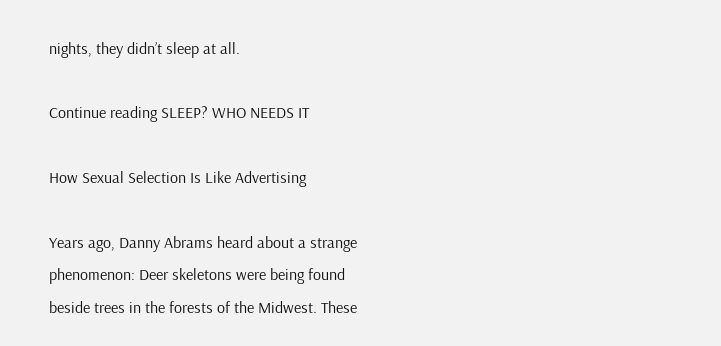nights, they didn’t sleep at all.

Continue reading SLEEP? WHO NEEDS IT

How Sexual Selection Is Like Advertising

Years ago, Danny Abrams heard about a strange phenomenon: Deer skeletons were being found beside trees in the forests of the Midwest. These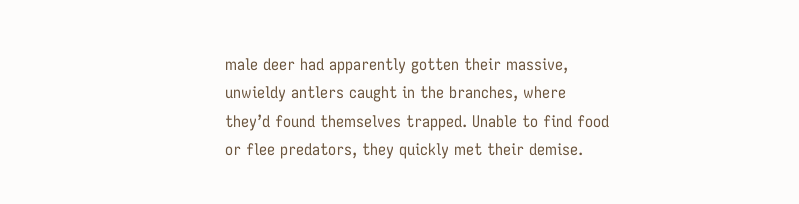male deer had apparently gotten their massive, unwieldy antlers caught in the branches, where they’d found themselves trapped. Unable to find food or flee predators, they quickly met their demise.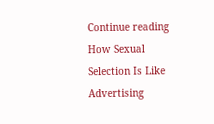Continue reading How Sexual Selection Is Like Advertising